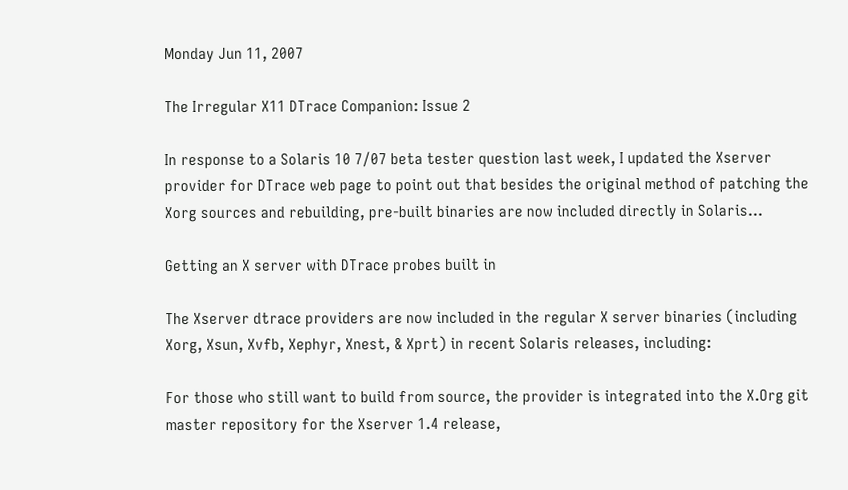Monday Jun 11, 2007

The Irregular X11 DTrace Companion: Issue 2

In response to a Solaris 10 7/07 beta tester question last week, I updated the Xserver provider for DTrace web page to point out that besides the original method of patching the Xorg sources and rebuilding, pre-built binaries are now included directly in Solaris...

Getting an X server with DTrace probes built in

The Xserver dtrace providers are now included in the regular X server binaries (including Xorg, Xsun, Xvfb, Xephyr, Xnest, & Xprt) in recent Solaris releases, including:

For those who still want to build from source, the provider is integrated into the X.Org git master repository for the Xserver 1.4 release,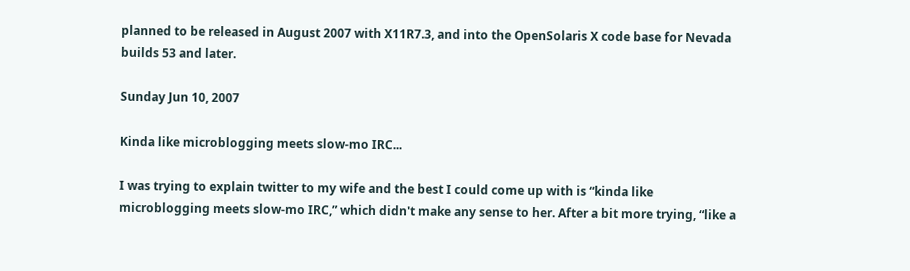planned to be released in August 2007 with X11R7.3, and into the OpenSolaris X code base for Nevada builds 53 and later.

Sunday Jun 10, 2007

Kinda like microblogging meets slow-mo IRC...

I was trying to explain twitter to my wife and the best I could come up with is “kinda like microblogging meets slow-mo IRC,” which didn't make any sense to her. After a bit more trying, “like a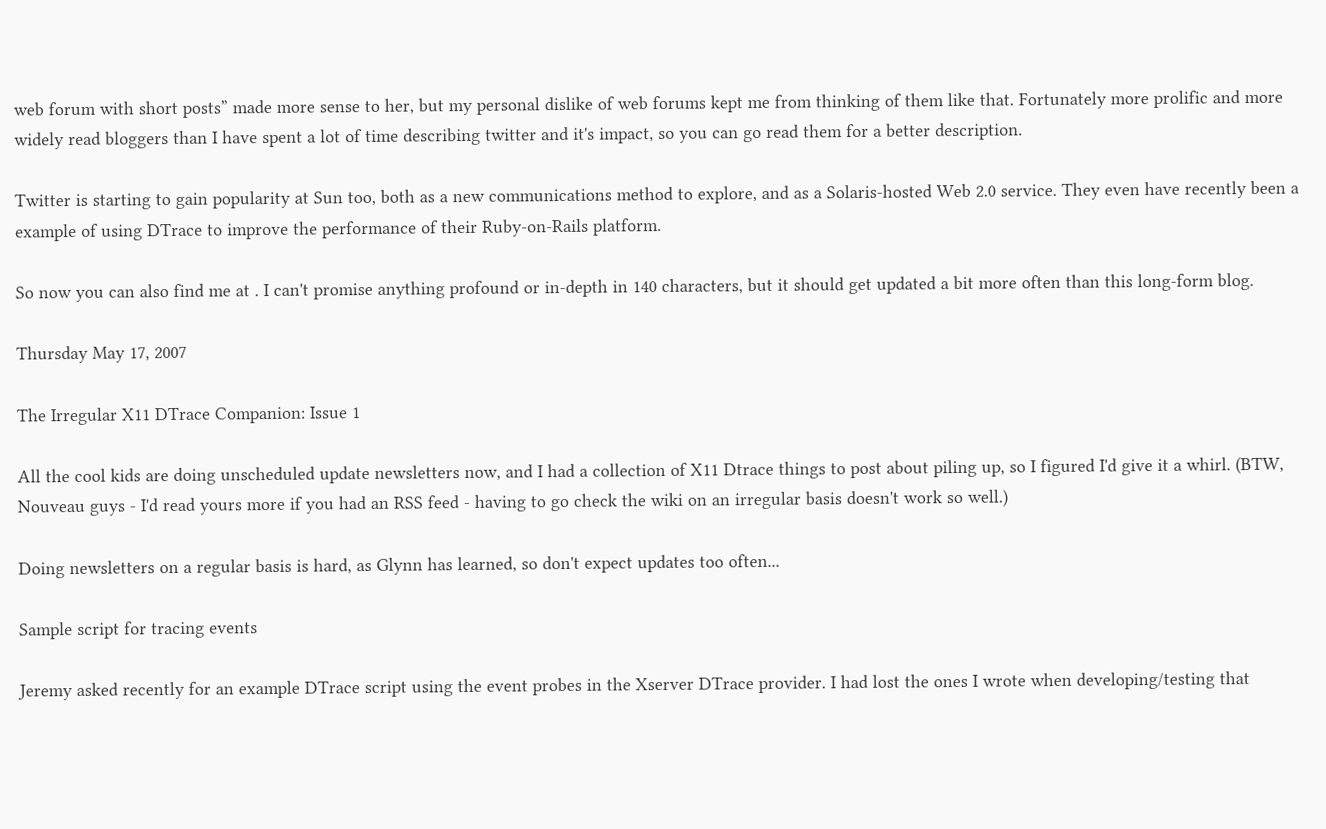web forum with short posts” made more sense to her, but my personal dislike of web forums kept me from thinking of them like that. Fortunately more prolific and more widely read bloggers than I have spent a lot of time describing twitter and it's impact, so you can go read them for a better description.

Twitter is starting to gain popularity at Sun too, both as a new communications method to explore, and as a Solaris-hosted Web 2.0 service. They even have recently been a example of using DTrace to improve the performance of their Ruby-on-Rails platform.

So now you can also find me at . I can't promise anything profound or in-depth in 140 characters, but it should get updated a bit more often than this long-form blog.

Thursday May 17, 2007

The Irregular X11 DTrace Companion: Issue 1

All the cool kids are doing unscheduled update newsletters now, and I had a collection of X11 Dtrace things to post about piling up, so I figured I'd give it a whirl. (BTW, Nouveau guys - I'd read yours more if you had an RSS feed - having to go check the wiki on an irregular basis doesn't work so well.)

Doing newsletters on a regular basis is hard, as Glynn has learned, so don't expect updates too often...

Sample script for tracing events

Jeremy asked recently for an example DTrace script using the event probes in the Xserver DTrace provider. I had lost the ones I wrote when developing/testing that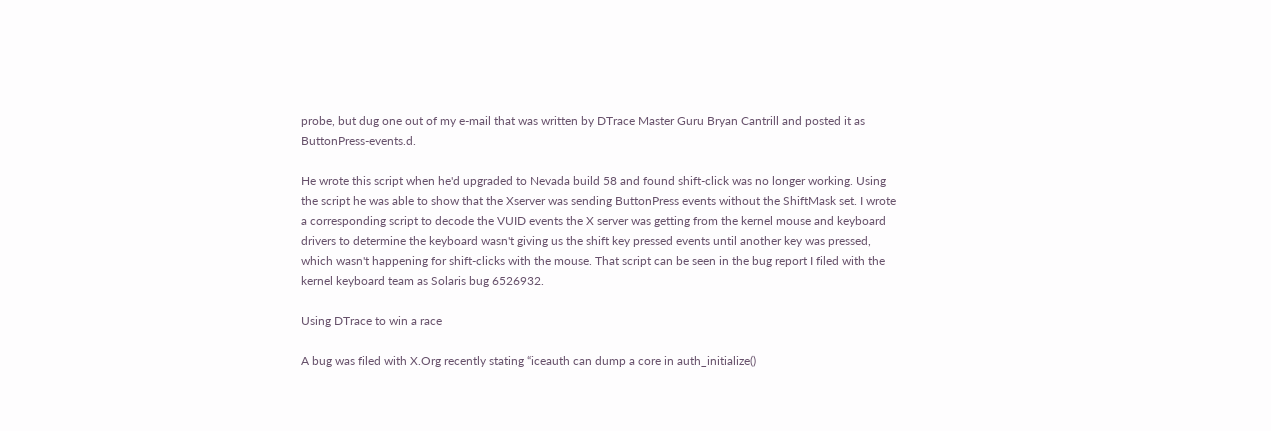probe, but dug one out of my e-mail that was written by DTrace Master Guru Bryan Cantrill and posted it as ButtonPress-events.d.

He wrote this script when he'd upgraded to Nevada build 58 and found shift-click was no longer working. Using the script he was able to show that the Xserver was sending ButtonPress events without the ShiftMask set. I wrote a corresponding script to decode the VUID events the X server was getting from the kernel mouse and keyboard drivers to determine the keyboard wasn't giving us the shift key pressed events until another key was pressed, which wasn't happening for shift-clicks with the mouse. That script can be seen in the bug report I filed with the kernel keyboard team as Solaris bug 6526932.

Using DTrace to win a race

A bug was filed with X.Org recently stating “iceauth can dump a core in auth_initialize()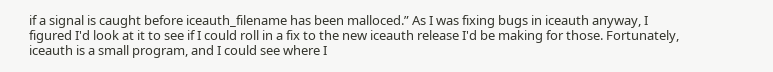if a signal is caught before iceauth_filename has been malloced.” As I was fixing bugs in iceauth anyway, I figured I'd look at it to see if I could roll in a fix to the new iceauth release I'd be making for those. Fortunately, iceauth is a small program, and I could see where I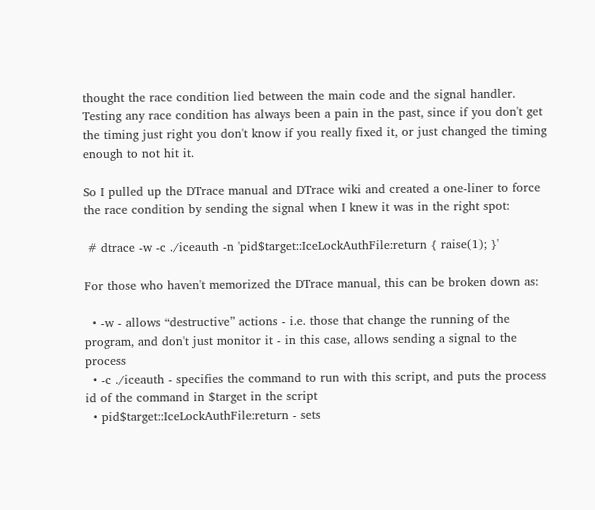thought the race condition lied between the main code and the signal handler. Testing any race condition has always been a pain in the past, since if you don't get the timing just right you don't know if you really fixed it, or just changed the timing enough to not hit it.

So I pulled up the DTrace manual and DTrace wiki and created a one-liner to force the race condition by sending the signal when I knew it was in the right spot:

 # dtrace -w -c ./iceauth -n 'pid$target::IceLockAuthFile:return { raise(1); }'

For those who haven't memorized the DTrace manual, this can be broken down as:

  • -w - allows “destructive” actions - i.e. those that change the running of the program, and don't just monitor it - in this case, allows sending a signal to the process
  • -c ./iceauth - specifies the command to run with this script, and puts the process id of the command in $target in the script
  • pid$target::IceLockAuthFile:return - sets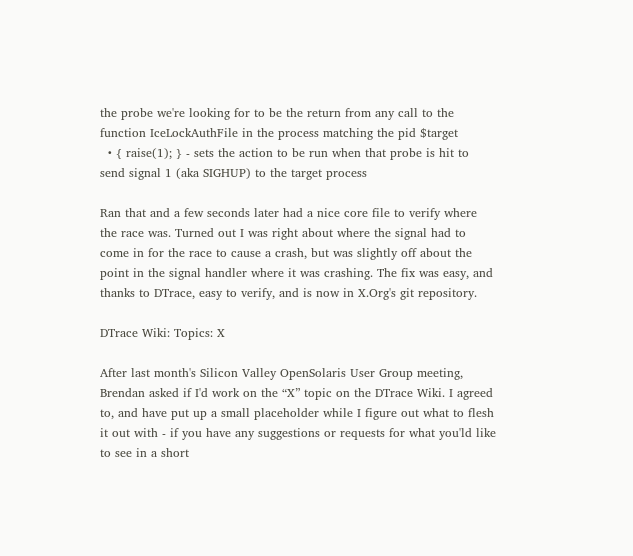the probe we're looking for to be the return from any call to the function IceLockAuthFile in the process matching the pid $target
  • { raise(1); } - sets the action to be run when that probe is hit to send signal 1 (aka SIGHUP) to the target process

Ran that and a few seconds later had a nice core file to verify where the race was. Turned out I was right about where the signal had to come in for the race to cause a crash, but was slightly off about the point in the signal handler where it was crashing. The fix was easy, and thanks to DTrace, easy to verify, and is now in X.Org's git repository.

DTrace Wiki: Topics: X

After last month's Silicon Valley OpenSolaris User Group meeting, Brendan asked if I'd work on the “X” topic on the DTrace Wiki. I agreed to, and have put up a small placeholder while I figure out what to flesh it out with - if you have any suggestions or requests for what you'ld like to see in a short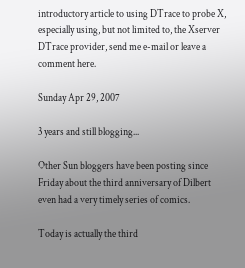introductory article to using DTrace to probe X, especially using, but not limited to, the Xserver DTrace provider, send me e-mail or leave a comment here.

Sunday Apr 29, 2007

3 years and still blogging...

Other Sun bloggers have been posting since Friday about the third anniversary of Dilbert even had a very timely series of comics.

Today is actually the third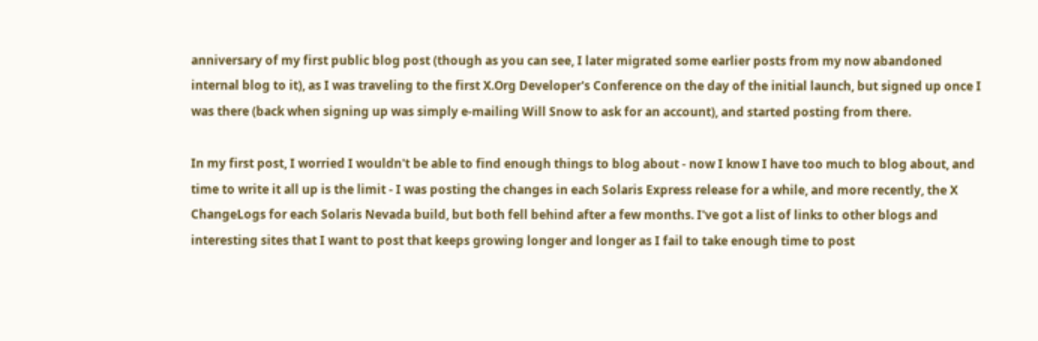anniversary of my first public blog post (though as you can see, I later migrated some earlier posts from my now abandoned internal blog to it), as I was traveling to the first X.Org Developer's Conference on the day of the initial launch, but signed up once I was there (back when signing up was simply e-mailing Will Snow to ask for an account), and started posting from there.

In my first post, I worried I wouldn't be able to find enough things to blog about - now I know I have too much to blog about, and time to write it all up is the limit - I was posting the changes in each Solaris Express release for a while, and more recently, the X ChangeLogs for each Solaris Nevada build, but both fell behind after a few months. I've got a list of links to other blogs and interesting sites that I want to post that keeps growing longer and longer as I fail to take enough time to post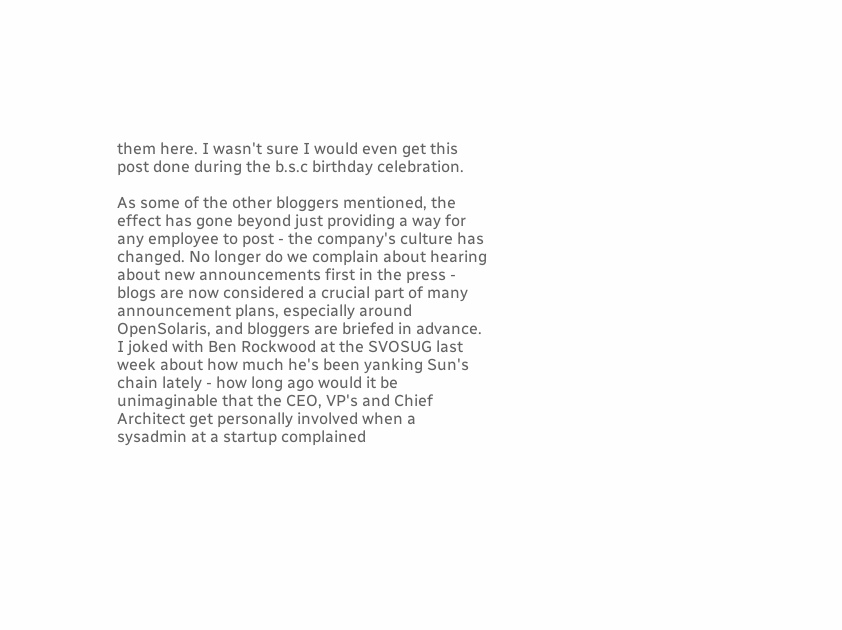them here. I wasn't sure I would even get this post done during the b.s.c birthday celebration.

As some of the other bloggers mentioned, the effect has gone beyond just providing a way for any employee to post - the company's culture has changed. No longer do we complain about hearing about new announcements first in the press - blogs are now considered a crucial part of many announcement plans, especially around OpenSolaris, and bloggers are briefed in advance. I joked with Ben Rockwood at the SVOSUG last week about how much he's been yanking Sun's chain lately - how long ago would it be unimaginable that the CEO, VP's and Chief Architect get personally involved when a sysadmin at a startup complained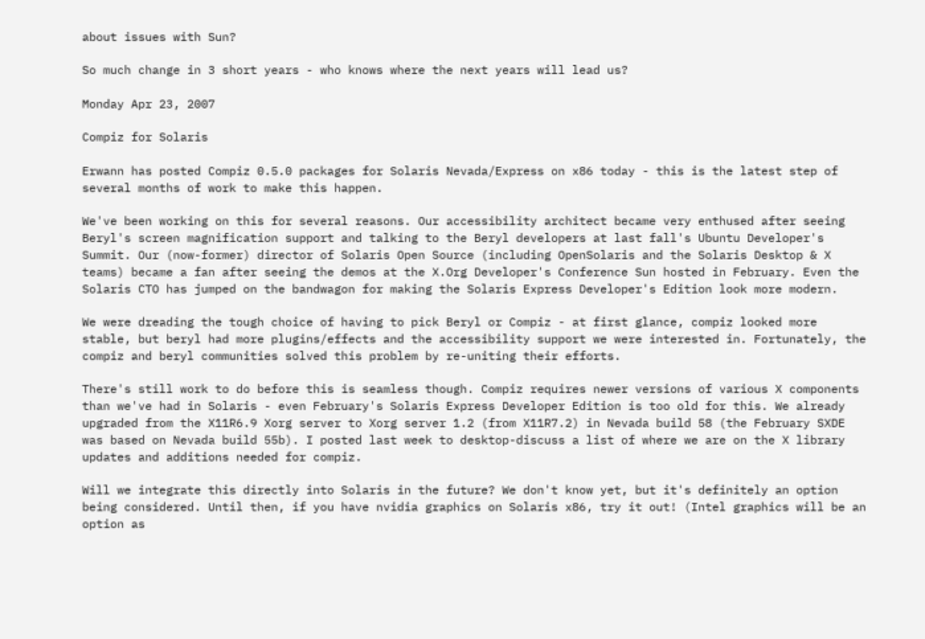about issues with Sun?

So much change in 3 short years - who knows where the next years will lead us?

Monday Apr 23, 2007

Compiz for Solaris

Erwann has posted Compiz 0.5.0 packages for Solaris Nevada/Express on x86 today - this is the latest step of several months of work to make this happen.

We've been working on this for several reasons. Our accessibility architect became very enthused after seeing Beryl's screen magnification support and talking to the Beryl developers at last fall's Ubuntu Developer's Summit. Our (now-former) director of Solaris Open Source (including OpenSolaris and the Solaris Desktop & X teams) became a fan after seeing the demos at the X.Org Developer's Conference Sun hosted in February. Even the Solaris CTO has jumped on the bandwagon for making the Solaris Express Developer's Edition look more modern.

We were dreading the tough choice of having to pick Beryl or Compiz - at first glance, compiz looked more stable, but beryl had more plugins/effects and the accessibility support we were interested in. Fortunately, the compiz and beryl communities solved this problem by re-uniting their efforts.

There's still work to do before this is seamless though. Compiz requires newer versions of various X components than we've had in Solaris - even February's Solaris Express Developer Edition is too old for this. We already upgraded from the X11R6.9 Xorg server to Xorg server 1.2 (from X11R7.2) in Nevada build 58 (the February SXDE was based on Nevada build 55b). I posted last week to desktop-discuss a list of where we are on the X library updates and additions needed for compiz.

Will we integrate this directly into Solaris in the future? We don't know yet, but it's definitely an option being considered. Until then, if you have nvidia graphics on Solaris x86, try it out! (Intel graphics will be an option as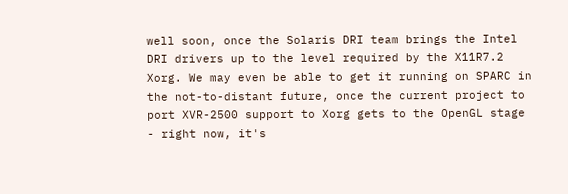well soon, once the Solaris DRI team brings the Intel DRI drivers up to the level required by the X11R7.2 Xorg. We may even be able to get it running on SPARC in the not-to-distant future, once the current project to port XVR-2500 support to Xorg gets to the OpenGL stage - right now, it's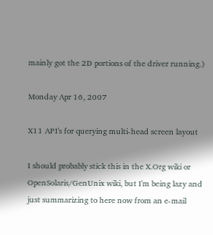mainly got the 2D portions of the driver running.)

Monday Apr 16, 2007

X11 API's for querying multi-head screen layout

I should probably stick this in the X.Org wiki or OpenSolaris/GenUnix wiki, but I'm being lazy and just summarizing to here now from an e-mail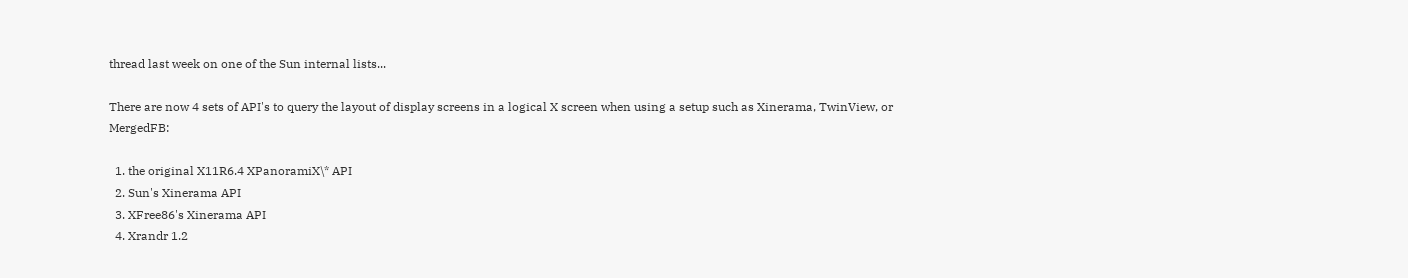thread last week on one of the Sun internal lists...

There are now 4 sets of API's to query the layout of display screens in a logical X screen when using a setup such as Xinerama, TwinView, or MergedFB:

  1. the original X11R6.4 XPanoramiX\* API
  2. Sun's Xinerama API
  3. XFree86's Xinerama API
  4. Xrandr 1.2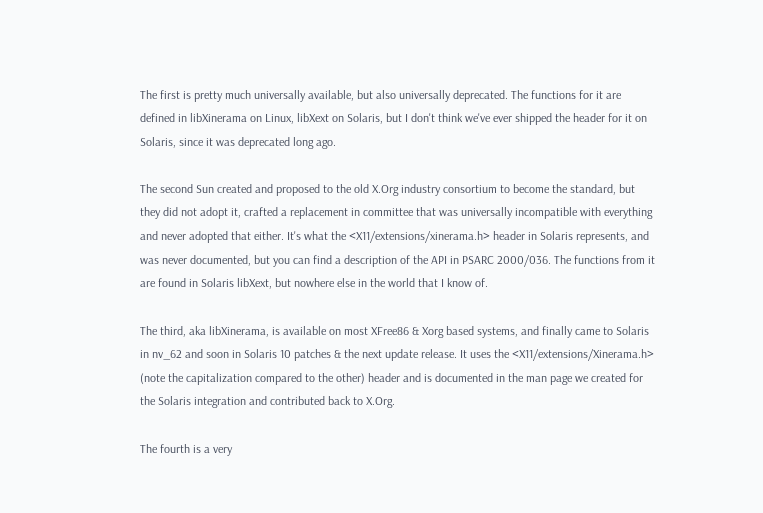The first is pretty much universally available, but also universally deprecated. The functions for it are defined in libXinerama on Linux, libXext on Solaris, but I don't think we've ever shipped the header for it on Solaris, since it was deprecated long ago.

The second Sun created and proposed to the old X.Org industry consortium to become the standard, but they did not adopt it, crafted a replacement in committee that was universally incompatible with everything and never adopted that either. It's what the <X11/extensions/xinerama.h> header in Solaris represents, and was never documented, but you can find a description of the API in PSARC 2000/036. The functions from it are found in Solaris libXext, but nowhere else in the world that I know of.

The third, aka libXinerama, is available on most XFree86 & Xorg based systems, and finally came to Solaris in nv_62 and soon in Solaris 10 patches & the next update release. It uses the <X11/extensions/Xinerama.h> (note the capitalization compared to the other) header and is documented in the man page we created for the Solaris integration and contributed back to X.Org.

The fourth is a very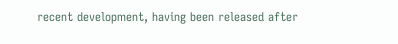recent development, having been released after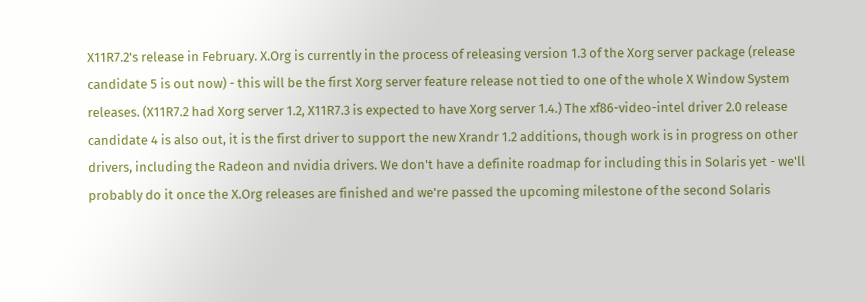X11R7.2's release in February. X.Org is currently in the process of releasing version 1.3 of the Xorg server package (release candidate 5 is out now) - this will be the first Xorg server feature release not tied to one of the whole X Window System releases. (X11R7.2 had Xorg server 1.2, X11R7.3 is expected to have Xorg server 1.4.) The xf86-video-intel driver 2.0 release candidate 4 is also out, it is the first driver to support the new Xrandr 1.2 additions, though work is in progress on other drivers, including the Radeon and nvidia drivers. We don't have a definite roadmap for including this in Solaris yet - we'll probably do it once the X.Org releases are finished and we're passed the upcoming milestone of the second Solaris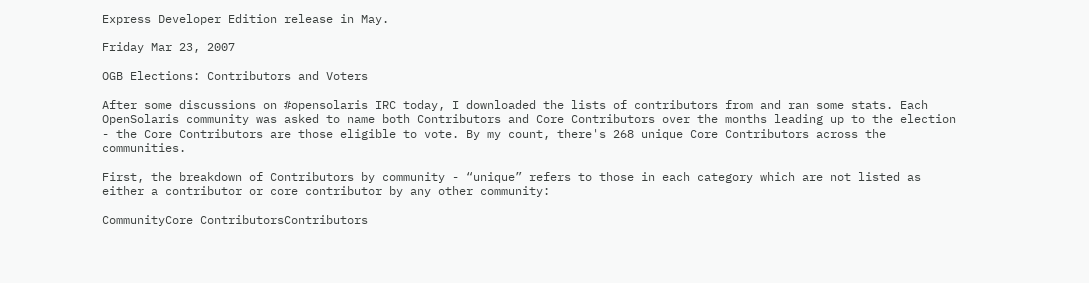Express Developer Edition release in May.

Friday Mar 23, 2007

OGB Elections: Contributors and Voters

After some discussions on #opensolaris IRC today, I downloaded the lists of contributors from and ran some stats. Each OpenSolaris community was asked to name both Contributors and Core Contributors over the months leading up to the election - the Core Contributors are those eligible to vote. By my count, there's 268 unique Core Contributors across the communities.

First, the breakdown of Contributors by community - “unique” refers to those in each category which are not listed as either a contributor or core contributor by any other community:

CommunityCore ContributorsContributors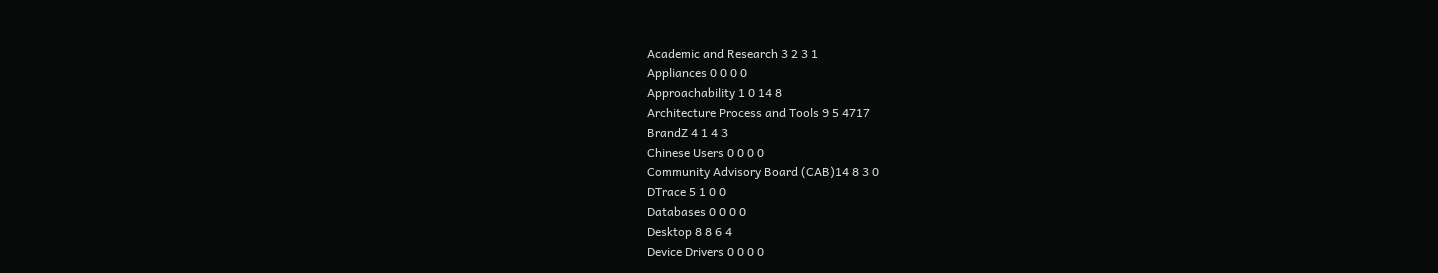Academic and Research 3 2 3 1
Appliances 0 0 0 0
Approachability 1 0 14 8
Architecture Process and Tools 9 5 4717
BrandZ 4 1 4 3
Chinese Users 0 0 0 0
Community Advisory Board (CAB)14 8 3 0
DTrace 5 1 0 0
Databases 0 0 0 0
Desktop 8 8 6 4
Device Drivers 0 0 0 0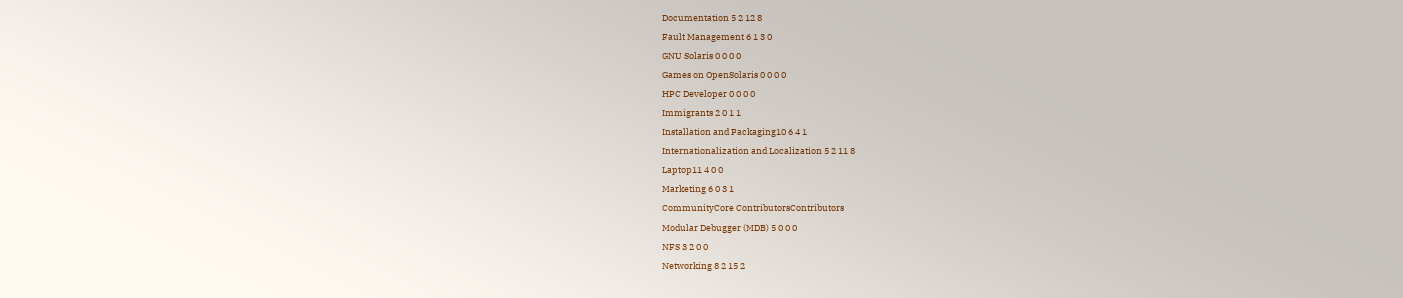Documentation 5 2 12 8
Fault Management 6 1 3 0
GNU Solaris 0 0 0 0
Games on OpenSolaris 0 0 0 0
HPC Developer 0 0 0 0
Immigrants 2 0 1 1
Installation and Packaging10 6 4 1
Internationalization and Localization 5 2 11 8
Laptop11 4 0 0
Marketing 6 0 3 1
CommunityCore ContributorsContributors
Modular Debugger (MDB) 5 0 0 0
NFS 3 2 0 0
Networking 8 2 15 2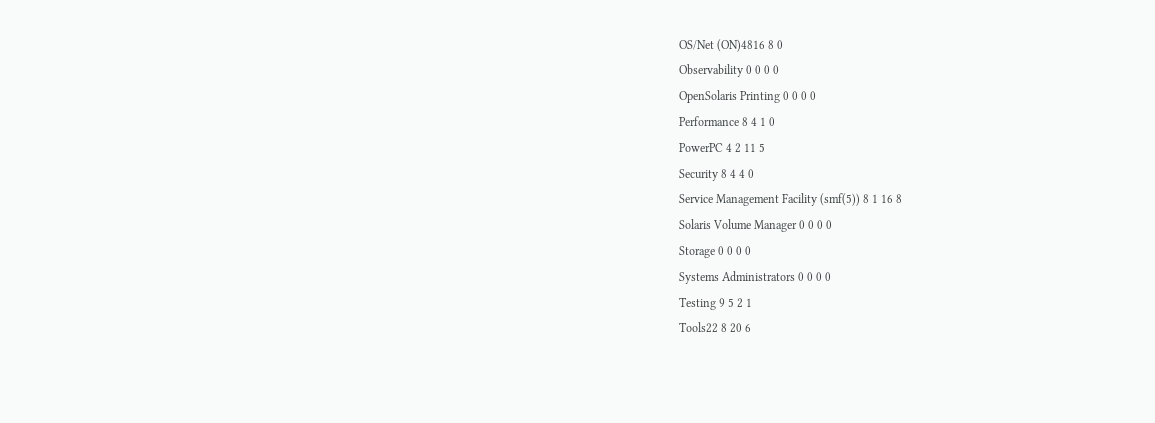OS/Net (ON)4816 8 0
Observability 0 0 0 0
OpenSolaris Printing 0 0 0 0
Performance 8 4 1 0
PowerPC 4 2 11 5
Security 8 4 4 0
Service Management Facility (smf(5)) 8 1 16 8
Solaris Volume Manager 0 0 0 0
Storage 0 0 0 0
Systems Administrators 0 0 0 0
Testing 9 5 2 1
Tools22 8 20 6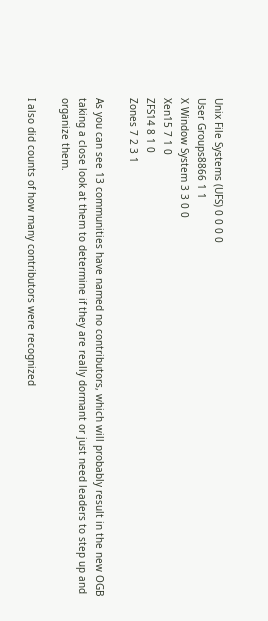Unix File Systems (UFS) 0 0 0 0
User Groups8866 1 1
X Window System 3 3 0 0
Xen15 7 1 0
ZFS14 8 1 0
Zones 7 2 3 1

As you can see 13 communities have named no contributors, which will probably result in the new OGB taking a close look at them to determine if they are really dormant or just need leaders to step up and organize them.

I also did counts of how many contributors were recognized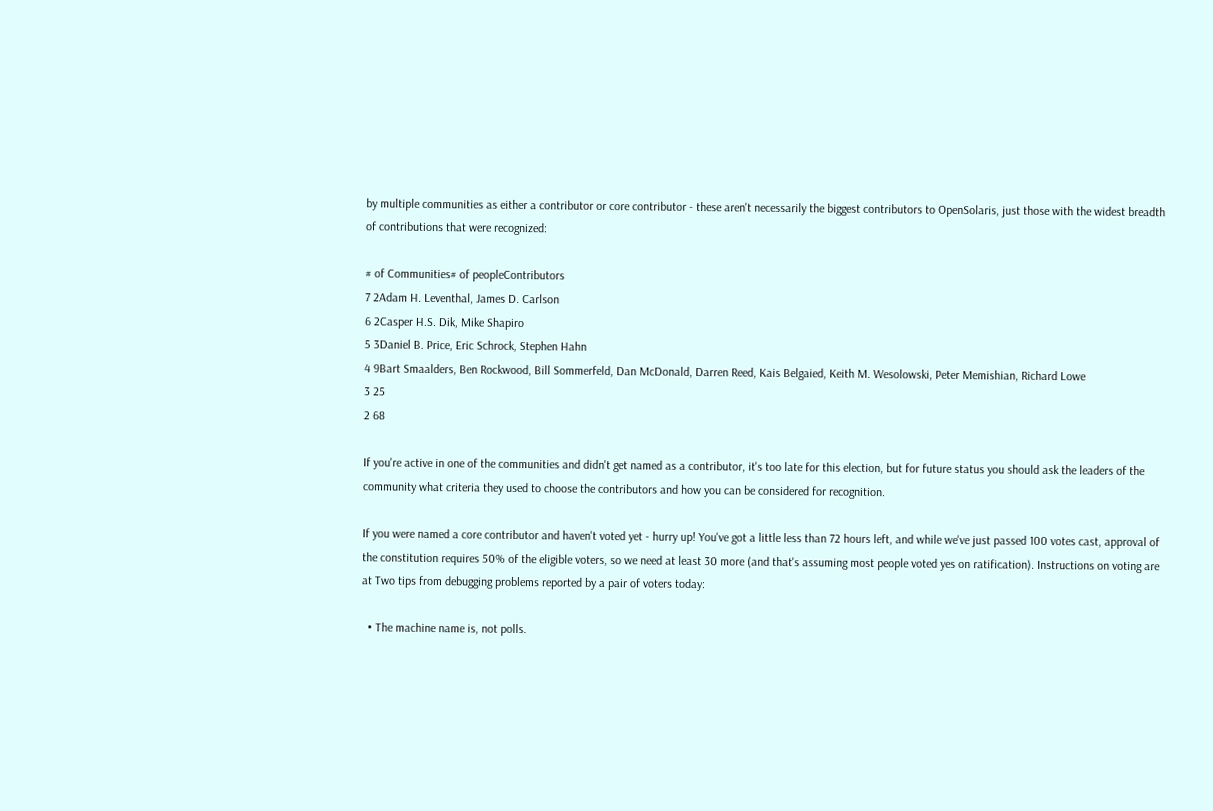by multiple communities as either a contributor or core contributor - these aren't necessarily the biggest contributors to OpenSolaris, just those with the widest breadth of contributions that were recognized:

# of Communities# of peopleContributors
7 2Adam H. Leventhal, James D. Carlson
6 2Casper H.S. Dik, Mike Shapiro
5 3Daniel B. Price, Eric Schrock, Stephen Hahn
4 9Bart Smaalders, Ben Rockwood, Bill Sommerfeld, Dan McDonald, Darren Reed, Kais Belgaied, Keith M. Wesolowski, Peter Memishian, Richard Lowe
3 25
2 68

If you're active in one of the communities and didn't get named as a contributor, it's too late for this election, but for future status you should ask the leaders of the community what criteria they used to choose the contributors and how you can be considered for recognition.

If you were named a core contributor and haven't voted yet - hurry up! You've got a little less than 72 hours left, and while we've just passed 100 votes cast, approval of the constitution requires 50% of the eligible voters, so we need at least 30 more (and that's assuming most people voted yes on ratification). Instructions on voting are at Two tips from debugging problems reported by a pair of voters today:

  • The machine name is, not polls.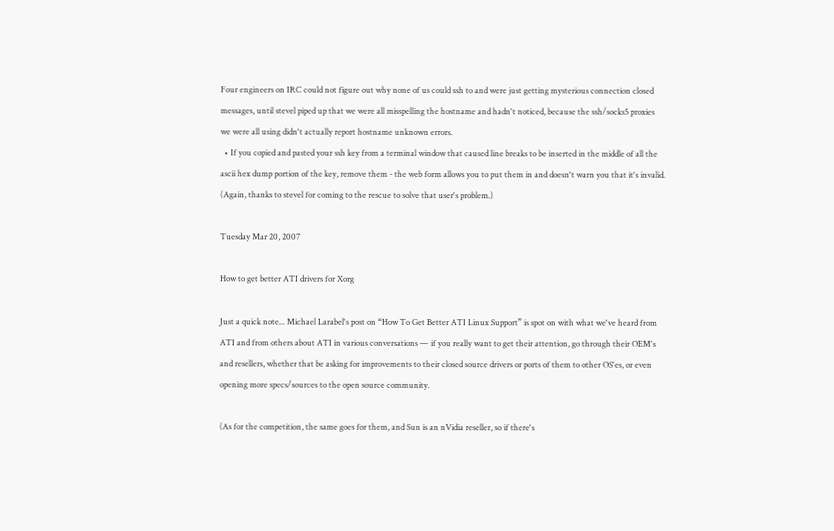Four engineers on IRC could not figure out why none of us could ssh to and were just getting mysterious connection closed messages, until stevel piped up that we were all misspelling the hostname and hadn't noticed, because the ssh/socks5 proxies we were all using didn't actually report hostname unknown errors.
  • If you copied and pasted your ssh key from a terminal window that caused line breaks to be inserted in the middle of all the ascii hex dump portion of the key, remove them - the web form allows you to put them in and doesn't warn you that it's invalid. (Again, thanks to stevel for coming to the rescue to solve that user's problem.)

Tuesday Mar 20, 2007

How to get better ATI drivers for Xorg

Just a quick note... Michael Larabel's post on “How To Get Better ATI Linux Support” is spot on with what we've heard from ATI and from others about ATI in various conversations — if you really want to get their attention, go through their OEM's and resellers, whether that be asking for improvements to their closed source drivers or ports of them to other OS'es, or even opening more specs/sources to the open source community.

(As for the competition, the same goes for them, and Sun is an nVidia reseller, so if there's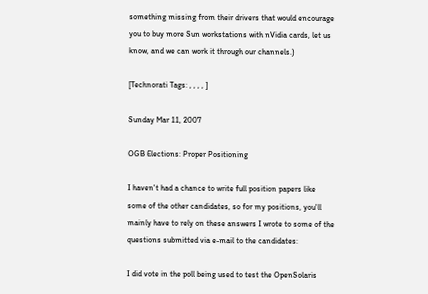something missing from their drivers that would encourage you to buy more Sun workstations with nVidia cards, let us know, and we can work it through our channels.)

[Technorati Tags: , , , , ]

Sunday Mar 11, 2007

OGB Elections: Proper Positioning

I haven't had a chance to write full position papers like some of the other candidates, so for my positions, you'll mainly have to rely on these answers I wrote to some of the questions submitted via e-mail to the candidates:

I did vote in the poll being used to test the OpenSolaris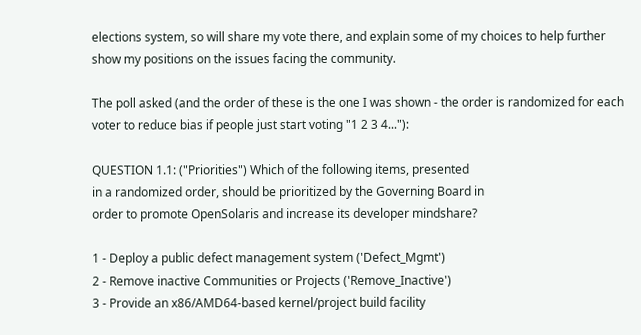elections system, so will share my vote there, and explain some of my choices to help further show my positions on the issues facing the community.

The poll asked (and the order of these is the one I was shown - the order is randomized for each voter to reduce bias if people just start voting "1 2 3 4..."):

QUESTION 1.1: ("Priorities") Which of the following items, presented
in a randomized order, should be prioritized by the Governing Board in
order to promote OpenSolaris and increase its developer mindshare?

1 - Deploy a public defect management system ('Defect_Mgmt')
2 - Remove inactive Communities or Projects ('Remove_Inactive')
3 - Provide an x86/AMD64-based kernel/project build facility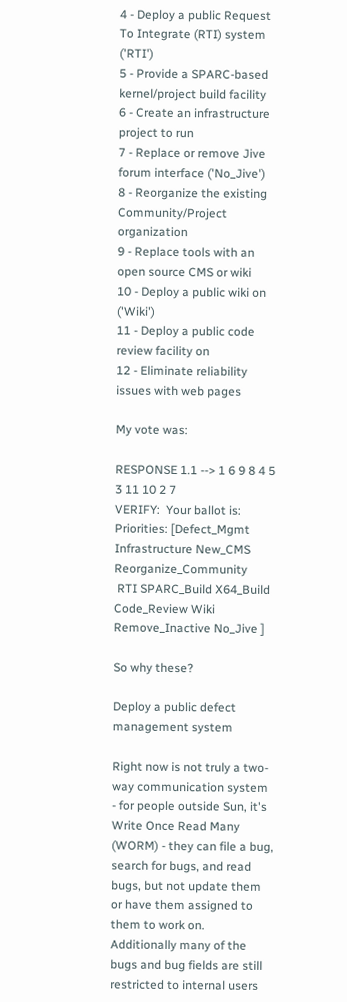4 - Deploy a public Request To Integrate (RTI) system ('RTI')
5 - Provide a SPARC-based kernel/project build facility
6 - Create an infrastructure project to run
7 - Replace or remove Jive forum interface ('No_Jive')
8 - Reorganize the existing Community/Project organization
9 - Replace tools with an open source CMS or wiki
10 - Deploy a public wiki on ('Wiki')
11 - Deploy a public code review facility on
12 - Eliminate reliability issues with web pages

My vote was:

RESPONSE 1.1 --> 1 6 9 8 4 5 3 11 10 2 7
VERIFY:  Your ballot is:
Priorities: [Defect_Mgmt Infrastructure New_CMS Reorganize_Community
 RTI SPARC_Build X64_Build Code_Review Wiki Remove_Inactive No_Jive ]

So why these?

Deploy a public defect management system

Right now is not truly a two-way communication system - for people outside Sun, it's Write Once Read Many (WORM) - they can file a bug, search for bugs, and read bugs, but not update them or have them assigned to them to work on. Additionally many of the bugs and bug fields are still restricted to internal users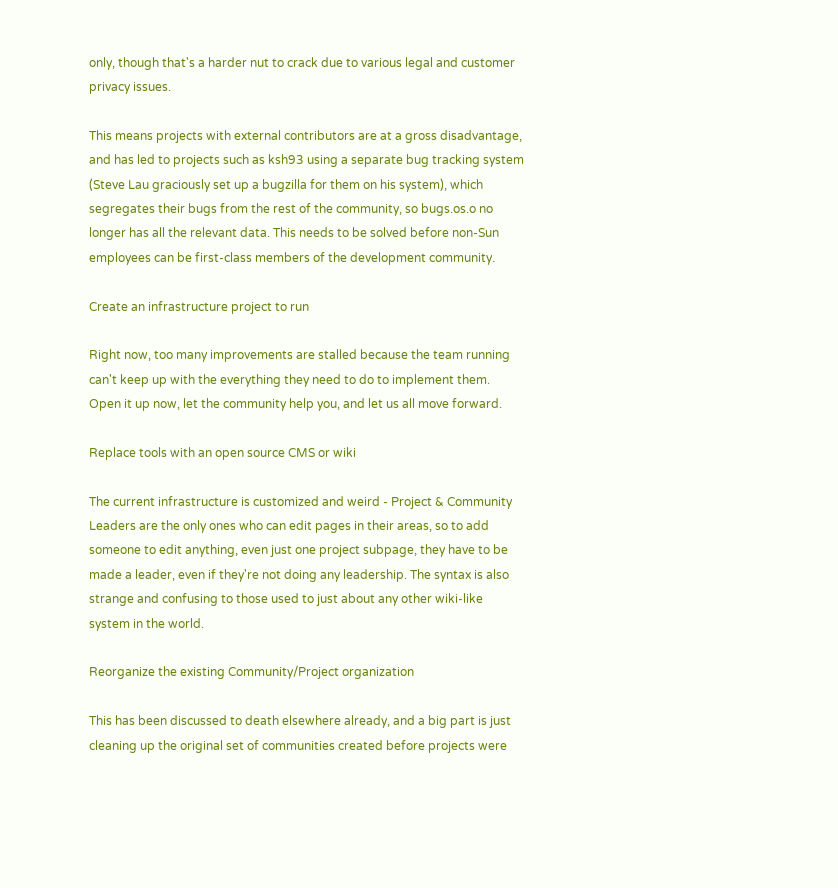only, though that's a harder nut to crack due to various legal and customer privacy issues.

This means projects with external contributors are at a gross disadvantage, and has led to projects such as ksh93 using a separate bug tracking system (Steve Lau graciously set up a bugzilla for them on his system), which segregates their bugs from the rest of the community, so bugs.os.o no longer has all the relevant data. This needs to be solved before non-Sun employees can be first-class members of the development community.

Create an infrastructure project to run

Right now, too many improvements are stalled because the team running can't keep up with the everything they need to do to implement them. Open it up now, let the community help you, and let us all move forward.

Replace tools with an open source CMS or wiki

The current infrastructure is customized and weird - Project & Community Leaders are the only ones who can edit pages in their areas, so to add someone to edit anything, even just one project subpage, they have to be made a leader, even if they're not doing any leadership. The syntax is also strange and confusing to those used to just about any other wiki-like system in the world.

Reorganize the existing Community/Project organization

This has been discussed to death elsewhere already, and a big part is just cleaning up the original set of communities created before projects were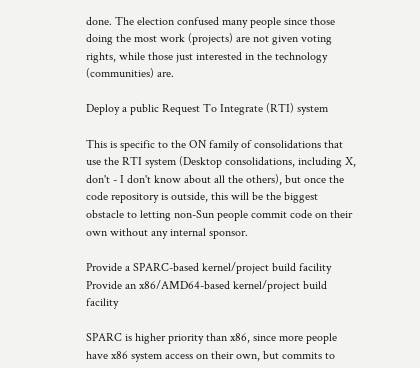done. The election confused many people since those doing the most work (projects) are not given voting rights, while those just interested in the technology (communities) are.

Deploy a public Request To Integrate (RTI) system

This is specific to the ON family of consolidations that use the RTI system (Desktop consolidations, including X, don't - I don't know about all the others), but once the code repository is outside, this will be the biggest obstacle to letting non-Sun people commit code on their own without any internal sponsor.

Provide a SPARC-based kernel/project build facility
Provide an x86/AMD64-based kernel/project build facility

SPARC is higher priority than x86, since more people have x86 system access on their own, but commits to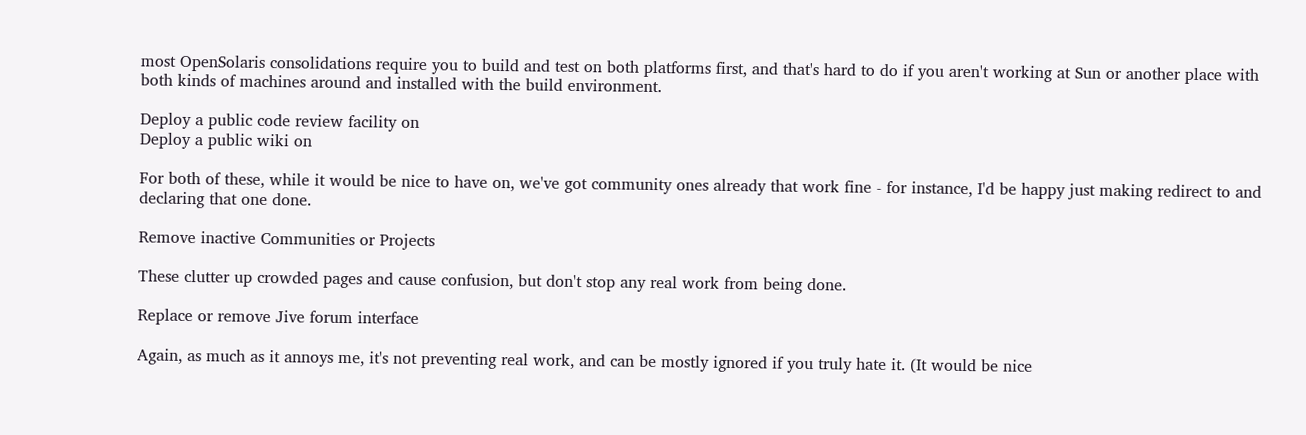most OpenSolaris consolidations require you to build and test on both platforms first, and that's hard to do if you aren't working at Sun or another place with both kinds of machines around and installed with the build environment.

Deploy a public code review facility on
Deploy a public wiki on

For both of these, while it would be nice to have on, we've got community ones already that work fine - for instance, I'd be happy just making redirect to and declaring that one done.

Remove inactive Communities or Projects

These clutter up crowded pages and cause confusion, but don't stop any real work from being done.

Replace or remove Jive forum interface

Again, as much as it annoys me, it's not preventing real work, and can be mostly ignored if you truly hate it. (It would be nice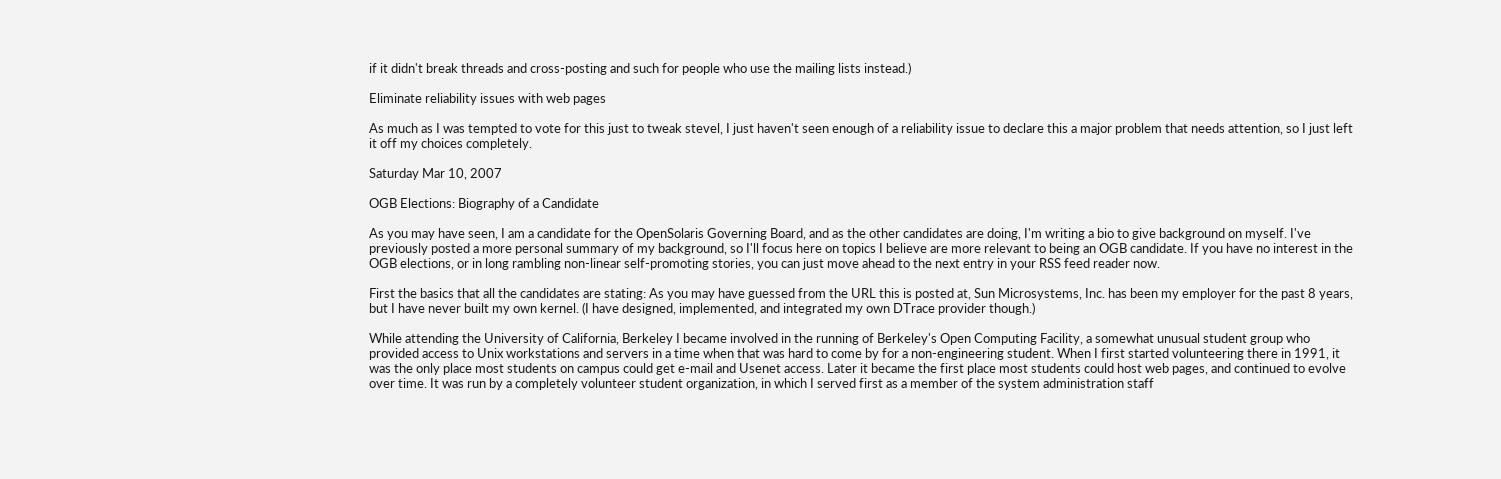if it didn't break threads and cross-posting and such for people who use the mailing lists instead.)

Eliminate reliability issues with web pages

As much as I was tempted to vote for this just to tweak stevel, I just haven't seen enough of a reliability issue to declare this a major problem that needs attention, so I just left it off my choices completely.

Saturday Mar 10, 2007

OGB Elections: Biography of a Candidate

As you may have seen, I am a candidate for the OpenSolaris Governing Board, and as the other candidates are doing, I'm writing a bio to give background on myself. I've previously posted a more personal summary of my background, so I'll focus here on topics I believe are more relevant to being an OGB candidate. If you have no interest in the OGB elections, or in long rambling non-linear self-promoting stories, you can just move ahead to the next entry in your RSS feed reader now.

First the basics that all the candidates are stating: As you may have guessed from the URL this is posted at, Sun Microsystems, Inc. has been my employer for the past 8 years, but I have never built my own kernel. (I have designed, implemented, and integrated my own DTrace provider though.)

While attending the University of California, Berkeley I became involved in the running of Berkeley's Open Computing Facility, a somewhat unusual student group who provided access to Unix workstations and servers in a time when that was hard to come by for a non-engineering student. When I first started volunteering there in 1991, it was the only place most students on campus could get e-mail and Usenet access. Later it became the first place most students could host web pages, and continued to evolve over time. It was run by a completely volunteer student organization, in which I served first as a member of the system administration staff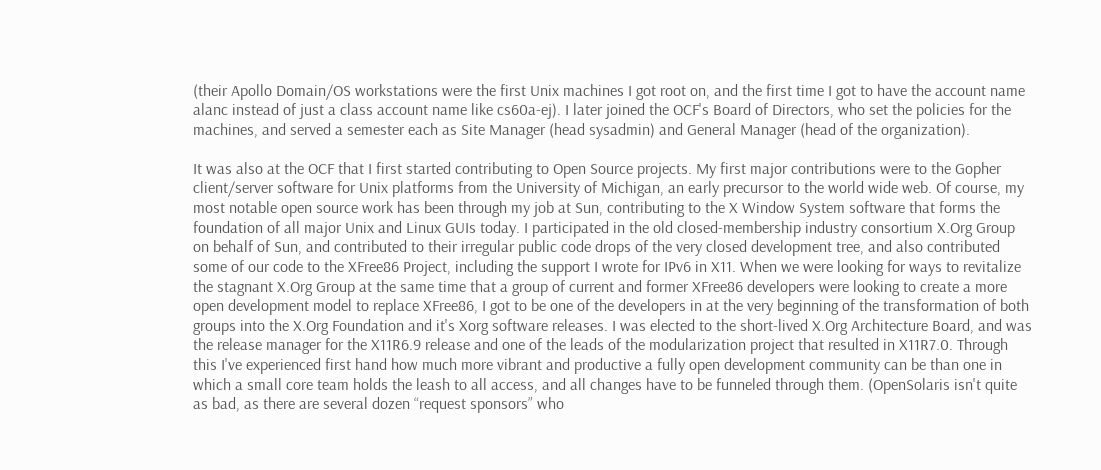(their Apollo Domain/OS workstations were the first Unix machines I got root on, and the first time I got to have the account name alanc instead of just a class account name like cs60a-ej). I later joined the OCF's Board of Directors, who set the policies for the machines, and served a semester each as Site Manager (head sysadmin) and General Manager (head of the organization).

It was also at the OCF that I first started contributing to Open Source projects. My first major contributions were to the Gopher client/server software for Unix platforms from the University of Michigan, an early precursor to the world wide web. Of course, my most notable open source work has been through my job at Sun, contributing to the X Window System software that forms the foundation of all major Unix and Linux GUIs today. I participated in the old closed-membership industry consortium X.Org Group on behalf of Sun, and contributed to their irregular public code drops of the very closed development tree, and also contributed some of our code to the XFree86 Project, including the support I wrote for IPv6 in X11. When we were looking for ways to revitalize the stagnant X.Org Group at the same time that a group of current and former XFree86 developers were looking to create a more open development model to replace XFree86, I got to be one of the developers in at the very beginning of the transformation of both groups into the X.Org Foundation and it's Xorg software releases. I was elected to the short-lived X.Org Architecture Board, and was the release manager for the X11R6.9 release and one of the leads of the modularization project that resulted in X11R7.0. Through this I've experienced first hand how much more vibrant and productive a fully open development community can be than one in which a small core team holds the leash to all access, and all changes have to be funneled through them. (OpenSolaris isn't quite as bad, as there are several dozen “request sponsors” who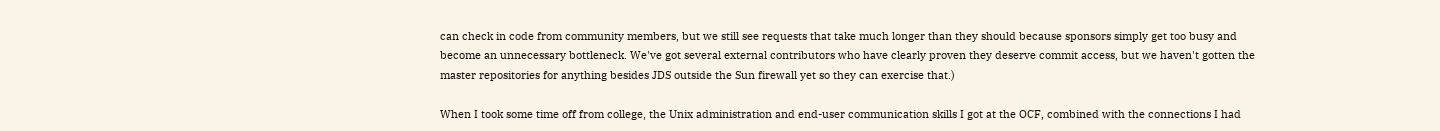can check in code from community members, but we still see requests that take much longer than they should because sponsors simply get too busy and become an unnecessary bottleneck. We've got several external contributors who have clearly proven they deserve commit access, but we haven't gotten the master repositories for anything besides JDS outside the Sun firewall yet so they can exercise that.)

When I took some time off from college, the Unix administration and end-user communication skills I got at the OCF, combined with the connections I had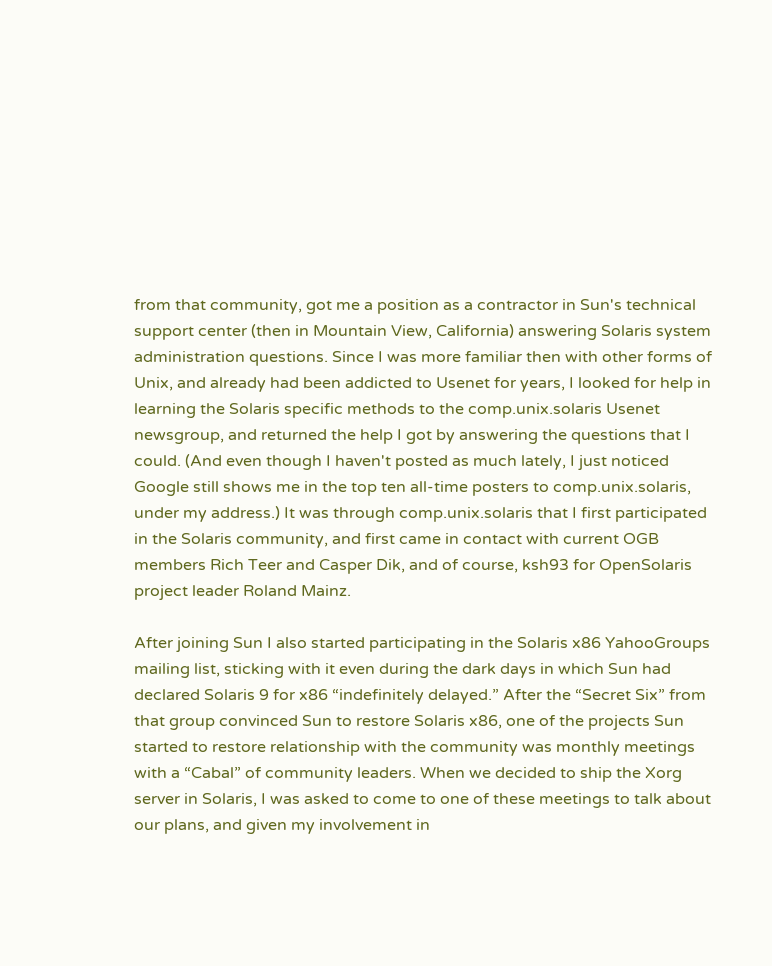from that community, got me a position as a contractor in Sun's technical support center (then in Mountain View, California) answering Solaris system administration questions. Since I was more familiar then with other forms of Unix, and already had been addicted to Usenet for years, I looked for help in learning the Solaris specific methods to the comp.unix.solaris Usenet newsgroup, and returned the help I got by answering the questions that I could. (And even though I haven't posted as much lately, I just noticed Google still shows me in the top ten all-time posters to comp.unix.solaris, under my address.) It was through comp.unix.solaris that I first participated in the Solaris community, and first came in contact with current OGB members Rich Teer and Casper Dik, and of course, ksh93 for OpenSolaris project leader Roland Mainz.

After joining Sun I also started participating in the Solaris x86 YahooGroups mailing list, sticking with it even during the dark days in which Sun had declared Solaris 9 for x86 “indefinitely delayed.” After the “Secret Six” from that group convinced Sun to restore Solaris x86, one of the projects Sun started to restore relationship with the community was monthly meetings with a “Cabal” of community leaders. When we decided to ship the Xorg server in Solaris, I was asked to come to one of these meetings to talk about our plans, and given my involvement in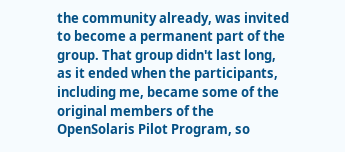the community already, was invited to become a permanent part of the group. That group didn't last long, as it ended when the participants, including me, became some of the original members of the OpenSolaris Pilot Program, so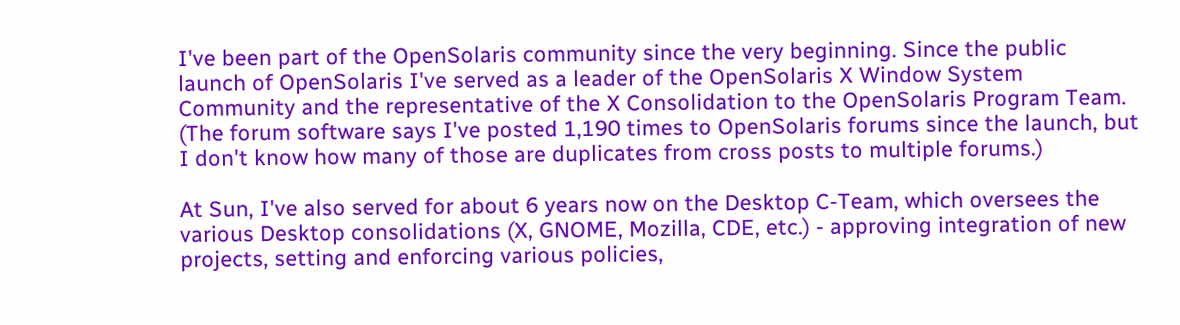I've been part of the OpenSolaris community since the very beginning. Since the public launch of OpenSolaris I've served as a leader of the OpenSolaris X Window System Community and the representative of the X Consolidation to the OpenSolaris Program Team. (The forum software says I've posted 1,190 times to OpenSolaris forums since the launch, but I don't know how many of those are duplicates from cross posts to multiple forums.)

At Sun, I've also served for about 6 years now on the Desktop C-Team, which oversees the various Desktop consolidations (X, GNOME, Mozilla, CDE, etc.) - approving integration of new projects, setting and enforcing various policies,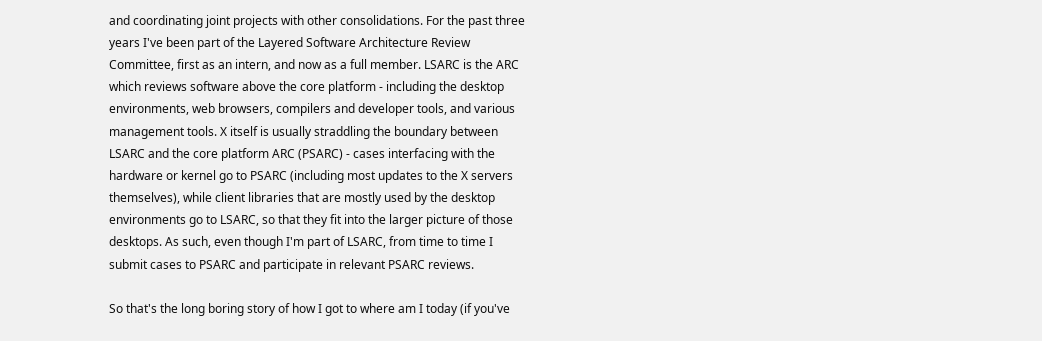and coordinating joint projects with other consolidations. For the past three years I've been part of the Layered Software Architecture Review Committee, first as an intern, and now as a full member. LSARC is the ARC which reviews software above the core platform - including the desktop environments, web browsers, compilers and developer tools, and various management tools. X itself is usually straddling the boundary between LSARC and the core platform ARC (PSARC) - cases interfacing with the hardware or kernel go to PSARC (including most updates to the X servers themselves), while client libraries that are mostly used by the desktop environments go to LSARC, so that they fit into the larger picture of those desktops. As such, even though I'm part of LSARC, from time to time I submit cases to PSARC and participate in relevant PSARC reviews.

So that's the long boring story of how I got to where am I today (if you've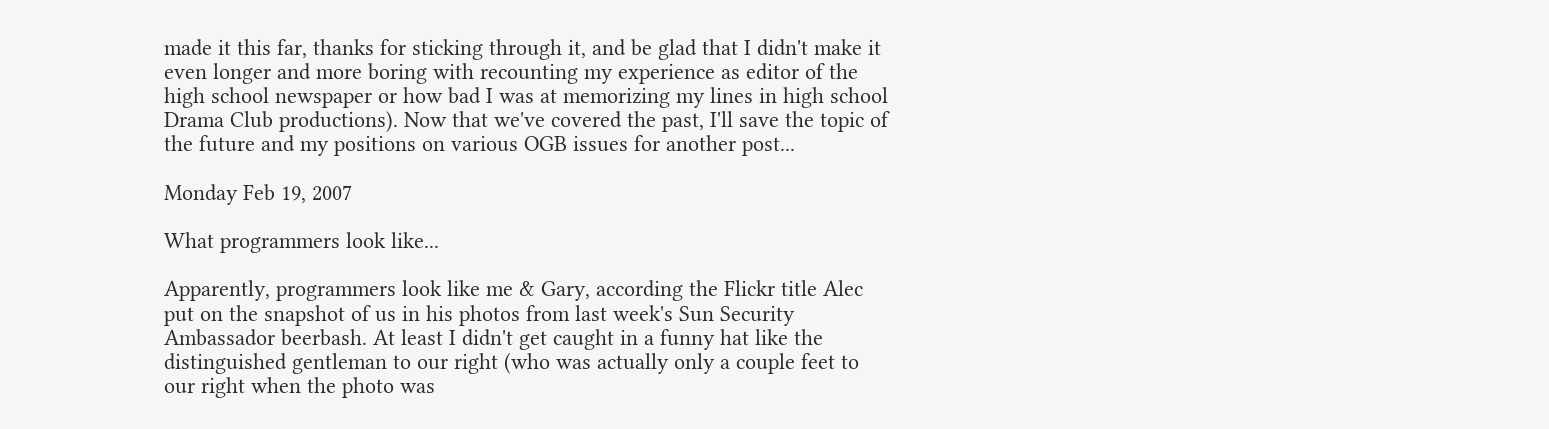made it this far, thanks for sticking through it, and be glad that I didn't make it even longer and more boring with recounting my experience as editor of the high school newspaper or how bad I was at memorizing my lines in high school Drama Club productions). Now that we've covered the past, I'll save the topic of the future and my positions on various OGB issues for another post...

Monday Feb 19, 2007

What programmers look like...

Apparently, programmers look like me & Gary, according the Flickr title Alec put on the snapshot of us in his photos from last week's Sun Security Ambassador beerbash. At least I didn't get caught in a funny hat like the distinguished gentleman to our right (who was actually only a couple feet to our right when the photo was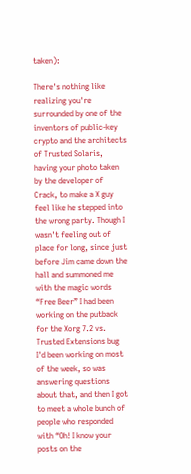taken):

There's nothing like realizing you're surrounded by one of the inventors of public-key crypto and the architects of Trusted Solaris, having your photo taken by the developer of Crack, to make a X guy feel like he stepped into the wrong party. Though I wasn't feeling out of place for long, since just before Jim came down the hall and summoned me with the magic words “Free Beer” I had been working on the putback for the Xorg 7.2 vs. Trusted Extensions bug I'd been working on most of the week, so was answering questions about that, and then I got to meet a whole bunch of people who responded with “Oh! I know your posts on the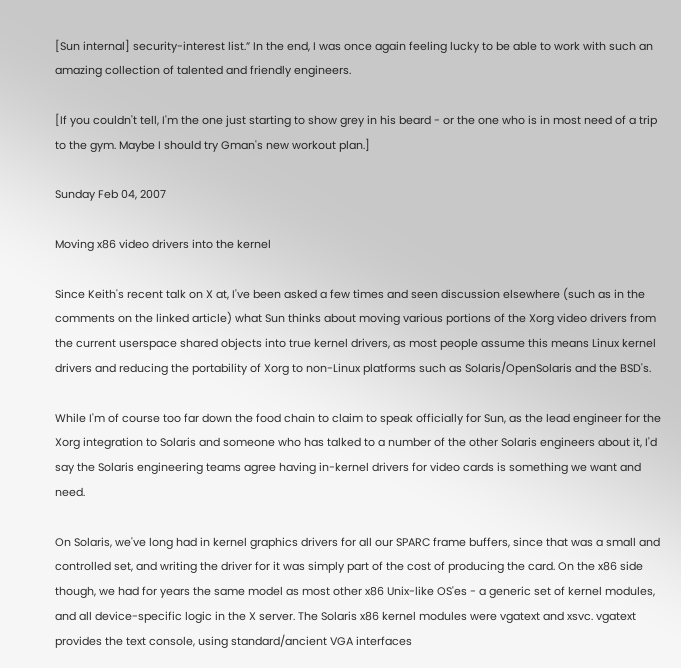[Sun internal] security-interest list.” In the end, I was once again feeling lucky to be able to work with such an amazing collection of talented and friendly engineers.

[If you couldn't tell, I'm the one just starting to show grey in his beard - or the one who is in most need of a trip to the gym. Maybe I should try Gman's new workout plan.]

Sunday Feb 04, 2007

Moving x86 video drivers into the kernel

Since Keith's recent talk on X at, I've been asked a few times and seen discussion elsewhere (such as in the comments on the linked article) what Sun thinks about moving various portions of the Xorg video drivers from the current userspace shared objects into true kernel drivers, as most people assume this means Linux kernel drivers and reducing the portability of Xorg to non-Linux platforms such as Solaris/OpenSolaris and the BSD's.

While I'm of course too far down the food chain to claim to speak officially for Sun, as the lead engineer for the Xorg integration to Solaris and someone who has talked to a number of the other Solaris engineers about it, I'd say the Solaris engineering teams agree having in-kernel drivers for video cards is something we want and need.

On Solaris, we've long had in kernel graphics drivers for all our SPARC frame buffers, since that was a small and controlled set, and writing the driver for it was simply part of the cost of producing the card. On the x86 side though, we had for years the same model as most other x86 Unix-like OS'es - a generic set of kernel modules, and all device-specific logic in the X server. The Solaris x86 kernel modules were vgatext and xsvc. vgatext provides the text console, using standard/ancient VGA interfaces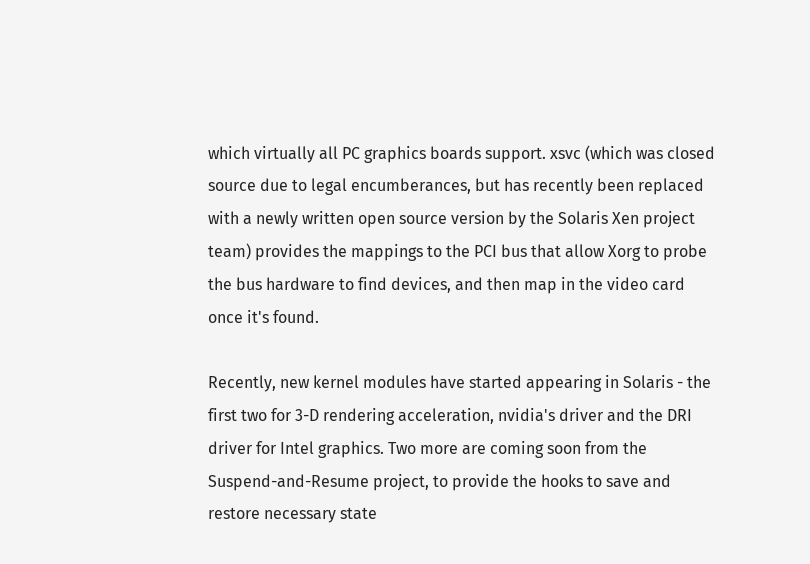which virtually all PC graphics boards support. xsvc (which was closed source due to legal encumberances, but has recently been replaced with a newly written open source version by the Solaris Xen project team) provides the mappings to the PCI bus that allow Xorg to probe the bus hardware to find devices, and then map in the video card once it's found.

Recently, new kernel modules have started appearing in Solaris - the first two for 3-D rendering acceleration, nvidia's driver and the DRI driver for Intel graphics. Two more are coming soon from the Suspend-and-Resume project, to provide the hooks to save and restore necessary state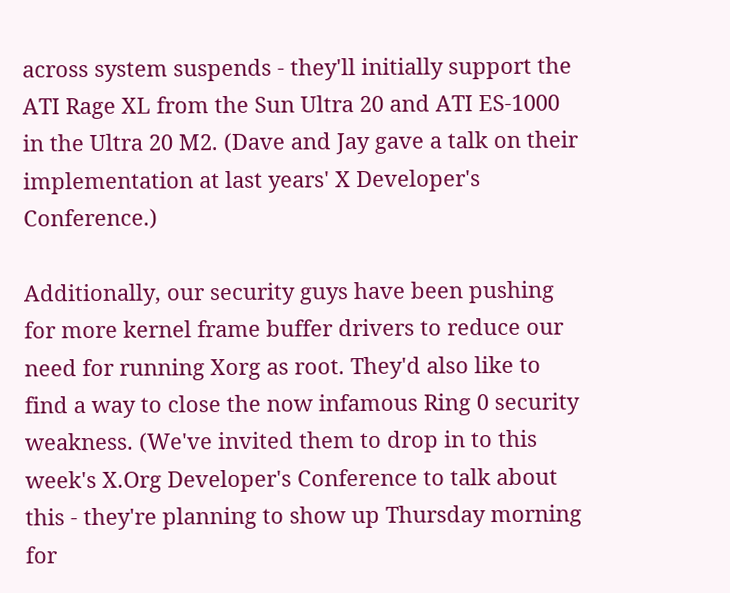across system suspends - they'll initially support the ATI Rage XL from the Sun Ultra 20 and ATI ES-1000 in the Ultra 20 M2. (Dave and Jay gave a talk on their implementation at last years' X Developer's Conference.)

Additionally, our security guys have been pushing for more kernel frame buffer drivers to reduce our need for running Xorg as root. They'd also like to find a way to close the now infamous Ring 0 security weakness. (We've invited them to drop in to this week's X.Org Developer's Conference to talk about this - they're planning to show up Thursday morning for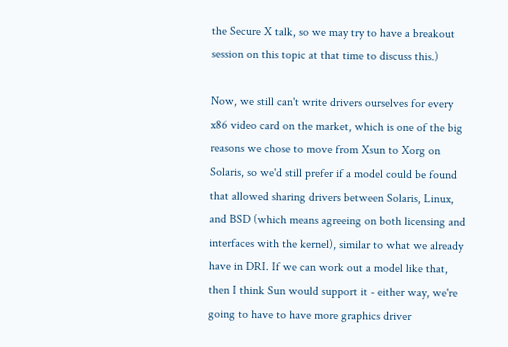the Secure X talk, so we may try to have a breakout session on this topic at that time to discuss this.)

Now, we still can't write drivers ourselves for every x86 video card on the market, which is one of the big reasons we chose to move from Xsun to Xorg on Solaris, so we'd still prefer if a model could be found that allowed sharing drivers between Solaris, Linux, and BSD (which means agreeing on both licensing and interfaces with the kernel), similar to what we already have in DRI. If we can work out a model like that, then I think Sun would support it - either way, we're going to have to have more graphics driver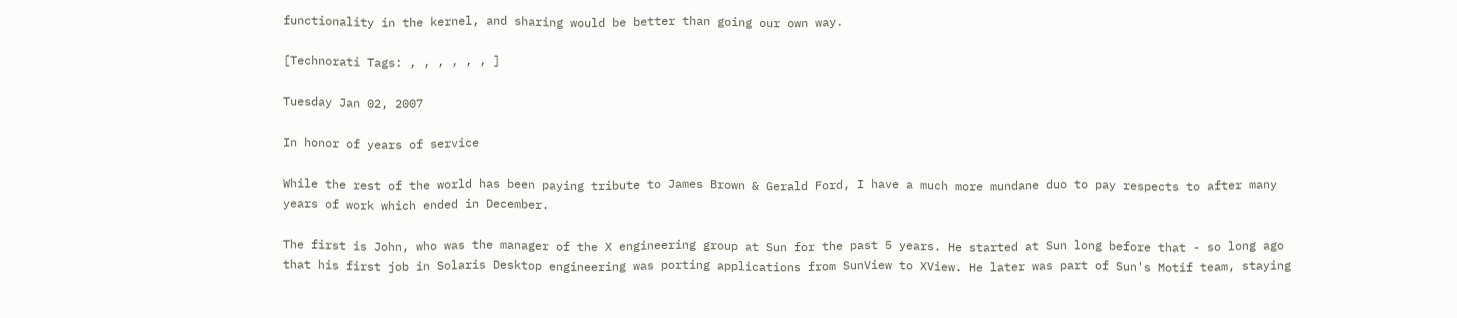functionality in the kernel, and sharing would be better than going our own way.

[Technorati Tags: , , , , , , ]

Tuesday Jan 02, 2007

In honor of years of service

While the rest of the world has been paying tribute to James Brown & Gerald Ford, I have a much more mundane duo to pay respects to after many years of work which ended in December.

The first is John, who was the manager of the X engineering group at Sun for the past 5 years. He started at Sun long before that - so long ago that his first job in Solaris Desktop engineering was porting applications from SunView to XView. He later was part of Sun's Motif team, staying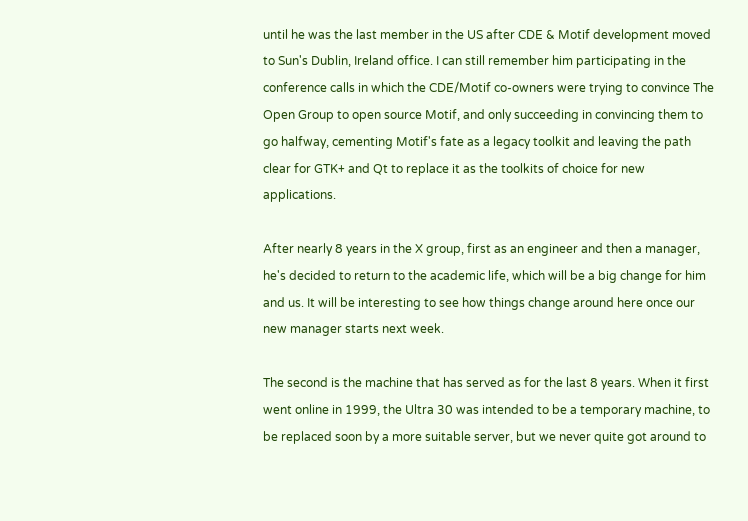until he was the last member in the US after CDE & Motif development moved to Sun's Dublin, Ireland office. I can still remember him participating in the conference calls in which the CDE/Motif co-owners were trying to convince The Open Group to open source Motif, and only succeeding in convincing them to go halfway, cementing Motif's fate as a legacy toolkit and leaving the path clear for GTK+ and Qt to replace it as the toolkits of choice for new applications.

After nearly 8 years in the X group, first as an engineer and then a manager, he's decided to return to the academic life, which will be a big change for him and us. It will be interesting to see how things change around here once our new manager starts next week.

The second is the machine that has served as for the last 8 years. When it first went online in 1999, the Ultra 30 was intended to be a temporary machine, to be replaced soon by a more suitable server, but we never quite got around to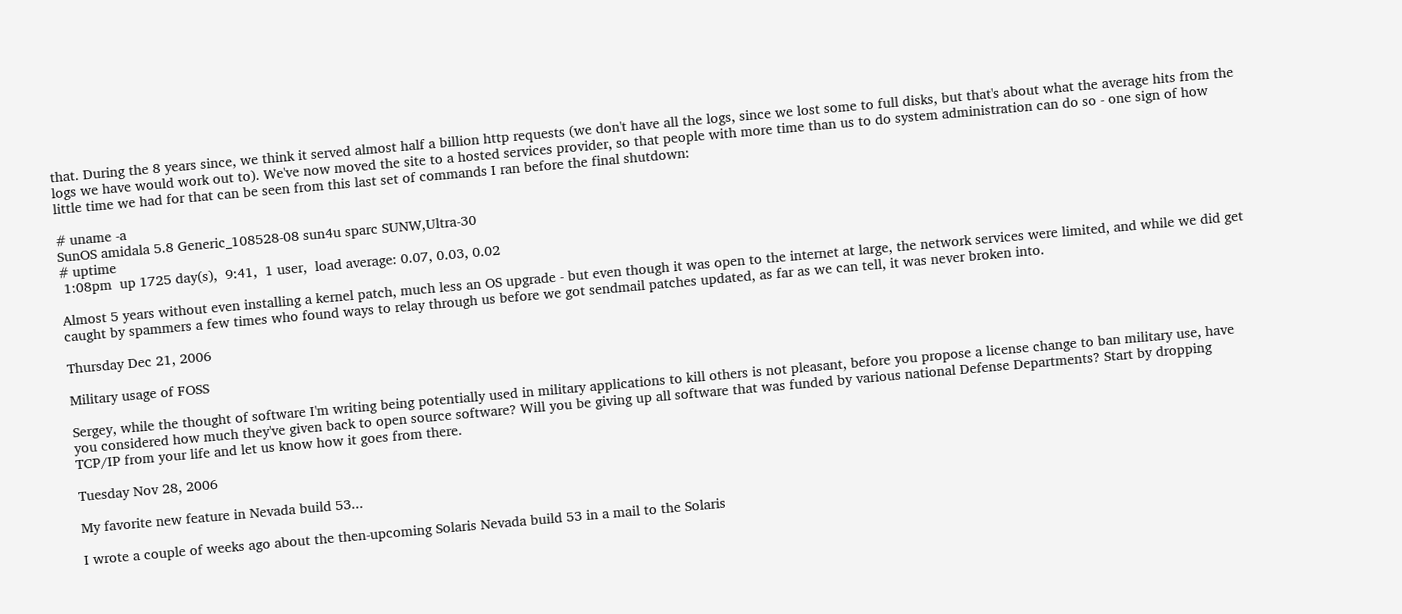that. During the 8 years since, we think it served almost half a billion http requests (we don't have all the logs, since we lost some to full disks, but that's about what the average hits from the logs we have would work out to). We've now moved the site to a hosted services provider, so that people with more time than us to do system administration can do so - one sign of how little time we had for that can be seen from this last set of commands I ran before the final shutdown:

# uname -a
SunOS amidala 5.8 Generic_108528-08 sun4u sparc SUNW,Ultra-30
# uptime
 1:08pm  up 1725 day(s),  9:41,  1 user,  load average: 0.07, 0.03, 0.02

Almost 5 years without even installing a kernel patch, much less an OS upgrade - but even though it was open to the internet at large, the network services were limited, and while we did get caught by spammers a few times who found ways to relay through us before we got sendmail patches updated, as far as we can tell, it was never broken into.

Thursday Dec 21, 2006

Military usage of FOSS

Sergey, while the thought of software I'm writing being potentially used in military applications to kill others is not pleasant, before you propose a license change to ban military use, have you considered how much they've given back to open source software? Will you be giving up all software that was funded by various national Defense Departments? Start by dropping TCP/IP from your life and let us know how it goes from there.

Tuesday Nov 28, 2006

My favorite new feature in Nevada build 53...

I wrote a couple of weeks ago about the then-upcoming Solaris Nevada build 53 in a mail to the Solaris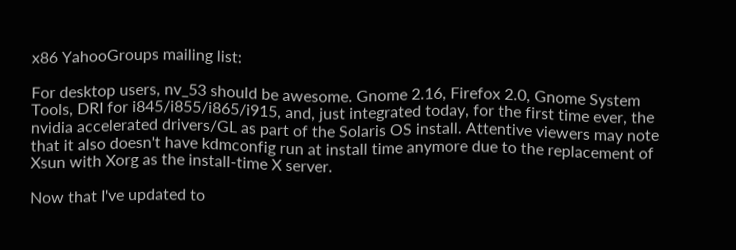x86 YahooGroups mailing list:

For desktop users, nv_53 should be awesome. Gnome 2.16, Firefox 2.0, Gnome System Tools, DRI for i845/i855/i865/i915, and, just integrated today, for the first time ever, the nvidia accelerated drivers/GL as part of the Solaris OS install. Attentive viewers may note that it also doesn't have kdmconfig run at install time anymore due to the replacement of Xsun with Xorg as the install-time X server.

Now that I've updated to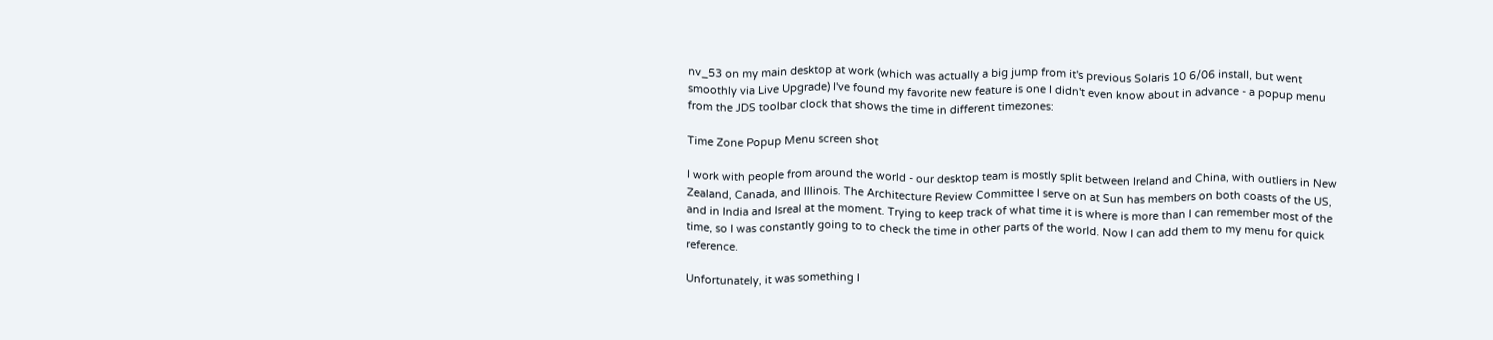nv_53 on my main desktop at work (which was actually a big jump from it's previous Solaris 10 6/06 install, but went smoothly via Live Upgrade) I've found my favorite new feature is one I didn't even know about in advance - a popup menu from the JDS toolbar clock that shows the time in different timezones:

Time Zone Popup Menu screen shot

I work with people from around the world - our desktop team is mostly split between Ireland and China, with outliers in New Zealand, Canada, and Illinois. The Architecture Review Committee I serve on at Sun has members on both coasts of the US, and in India and Isreal at the moment. Trying to keep track of what time it is where is more than I can remember most of the time, so I was constantly going to to check the time in other parts of the world. Now I can add them to my menu for quick reference.

Unfortunately, it was something I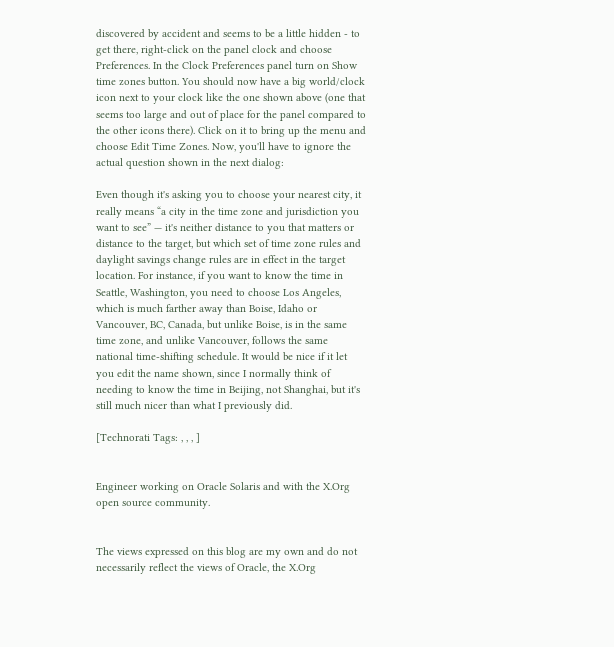discovered by accident and seems to be a little hidden - to get there, right-click on the panel clock and choose Preferences. In the Clock Preferences panel turn on Show time zones button. You should now have a big world/clock icon next to your clock like the one shown above (one that seems too large and out of place for the panel compared to the other icons there). Click on it to bring up the menu and choose Edit Time Zones. Now, you'll have to ignore the actual question shown in the next dialog:

Even though it's asking you to choose your nearest city, it really means “a city in the time zone and jurisdiction you want to see” — it's neither distance to you that matters or distance to the target, but which set of time zone rules and daylight savings change rules are in effect in the target location. For instance, if you want to know the time in Seattle, Washington, you need to choose Los Angeles, which is much farther away than Boise, Idaho or Vancouver, BC, Canada, but unlike Boise, is in the same time zone, and unlike Vancouver, follows the same national time-shifting schedule. It would be nice if it let you edit the name shown, since I normally think of needing to know the time in Beijing, not Shanghai, but it's still much nicer than what I previously did.

[Technorati Tags: , , , ]


Engineer working on Oracle Solaris and with the X.Org open source community.


The views expressed on this blog are my own and do not necessarily reflect the views of Oracle, the X.Org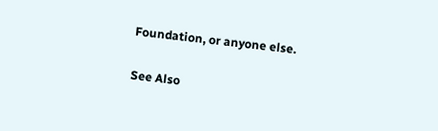Foundation, or anyone else.

See Also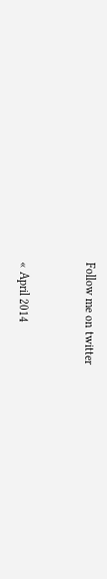Follow me on twitter


« April 2014